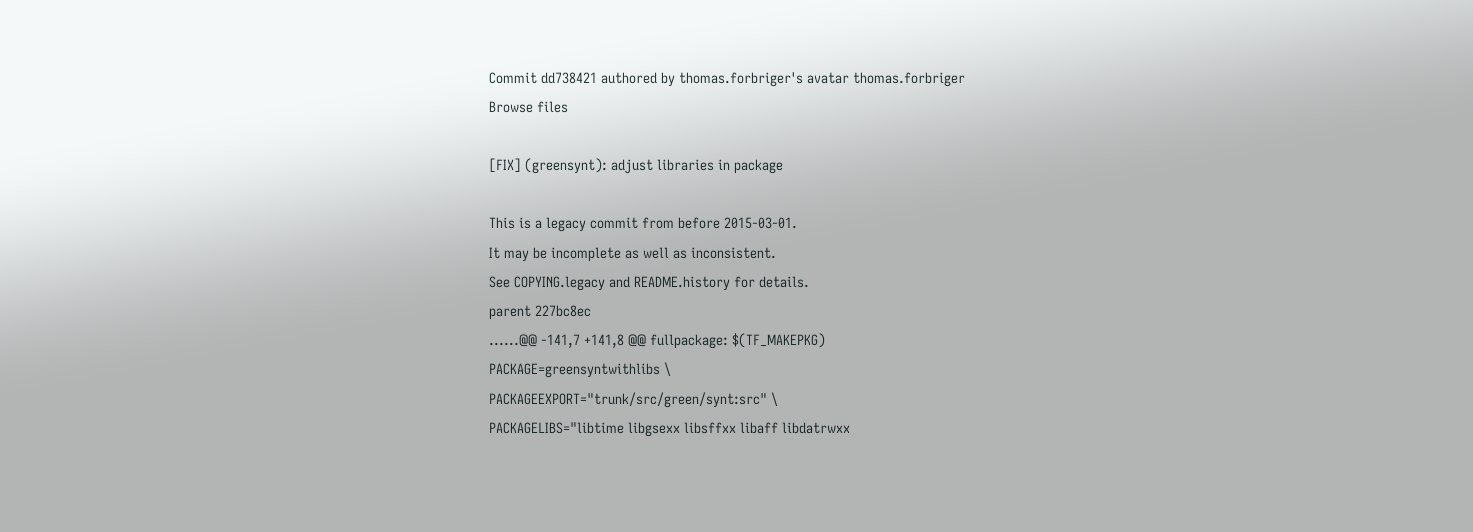Commit dd738421 authored by thomas.forbriger's avatar thomas.forbriger
Browse files

[FIX] (greensynt): adjust libraries in package

This is a legacy commit from before 2015-03-01.
It may be incomplete as well as inconsistent.
See COPYING.legacy and README.history for details.
parent 227bc8ec
......@@ -141,7 +141,8 @@ fullpackage: $(TF_MAKEPKG)
PACKAGE=greensyntwithlibs \
PACKAGEEXPORT="trunk/src/green/synt:src" \
PACKAGELIBS="libtime libgsexx libsffxx libaff libdatrwxx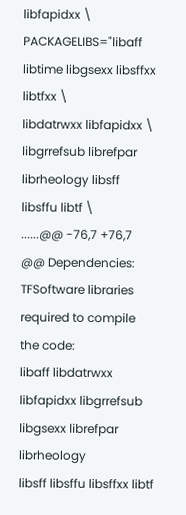libfapidxx \
PACKAGELIBS="libaff libtime libgsexx libsffxx libtfxx \
libdatrwxx libfapidxx \
libgrrefsub librefpar librheology libsff libsffu libtf \
......@@ -76,7 +76,7 @@ Dependencies:
TFSoftware libraries required to compile the code:
libaff libdatrwxx libfapidxx libgrrefsub libgsexx librefpar librheology
libsff libsffu libsffxx libtf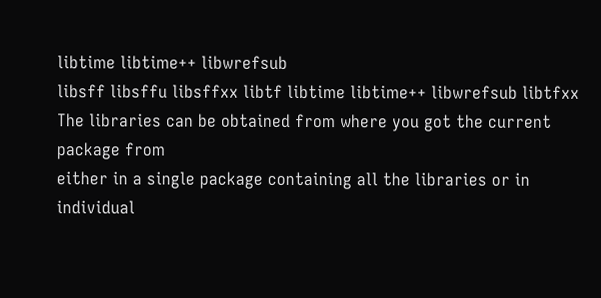libtime libtime++ libwrefsub
libsff libsffu libsffxx libtf libtime libtime++ libwrefsub libtfxx
The libraries can be obtained from where you got the current package from
either in a single package containing all the libraries or in individual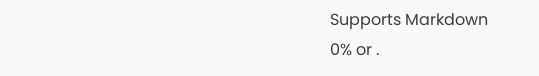Supports Markdown
0% or .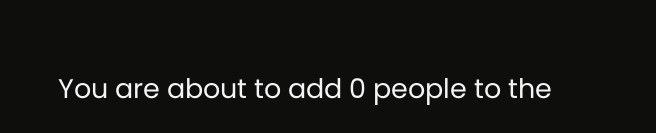You are about to add 0 people to the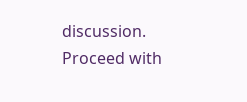discussion. Proceed with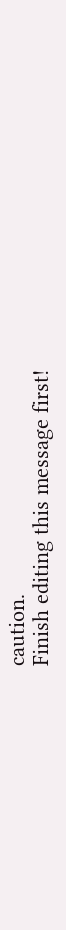caution.
Finish editing this message first!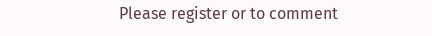Please register or to comment